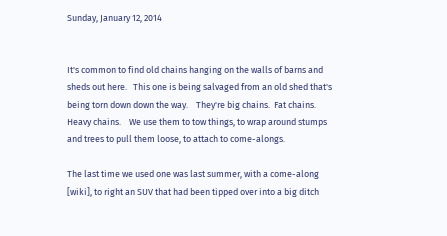Sunday, January 12, 2014


It's common to find old chains hanging on the walls of barns and sheds out here.   This one is being salvaged from an old shed that's being torn down down the way.    They're big chains.  Fat chains.  Heavy chains.    We use them to tow things, to wrap around stumps and trees to pull them loose, to attach to come-alongs.

The last time we used one was last summer, with a come-along [wiki], to right an SUV that had been tipped over into a big ditch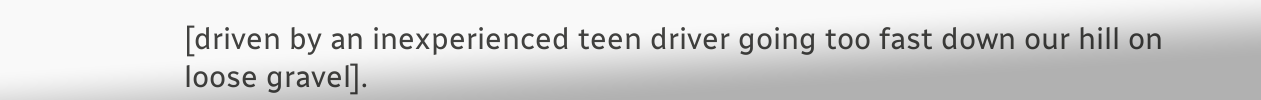[driven by an inexperienced teen driver going too fast down our hill on loose gravel].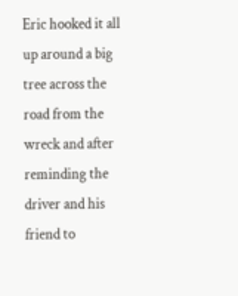Eric hooked it all up around a big tree across the road from the wreck and after reminding the driver and his friend to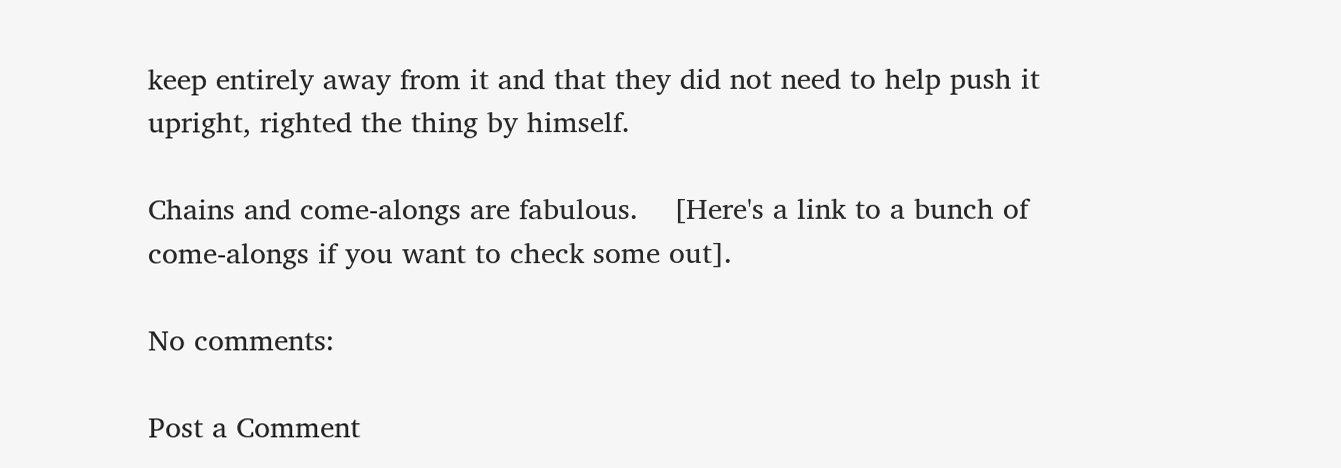keep entirely away from it and that they did not need to help push it upright, righted the thing by himself.

Chains and come-alongs are fabulous.    [Here's a link to a bunch of come-alongs if you want to check some out].

No comments:

Post a Comment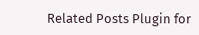Related Posts Plugin for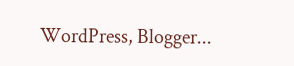WordPress, Blogger...